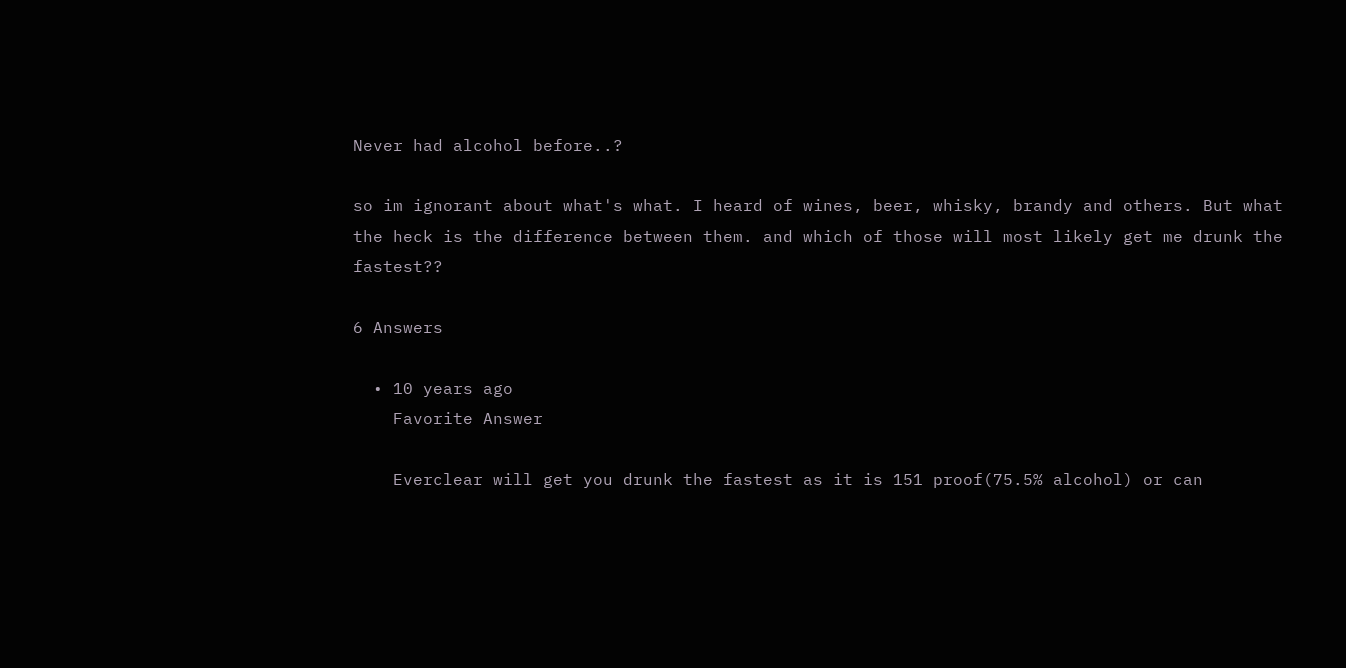Never had alcohol before..?

so im ignorant about what's what. I heard of wines, beer, whisky, brandy and others. But what the heck is the difference between them. and which of those will most likely get me drunk the fastest??

6 Answers

  • 10 years ago
    Favorite Answer

    Everclear will get you drunk the fastest as it is 151 proof(75.5% alcohol) or can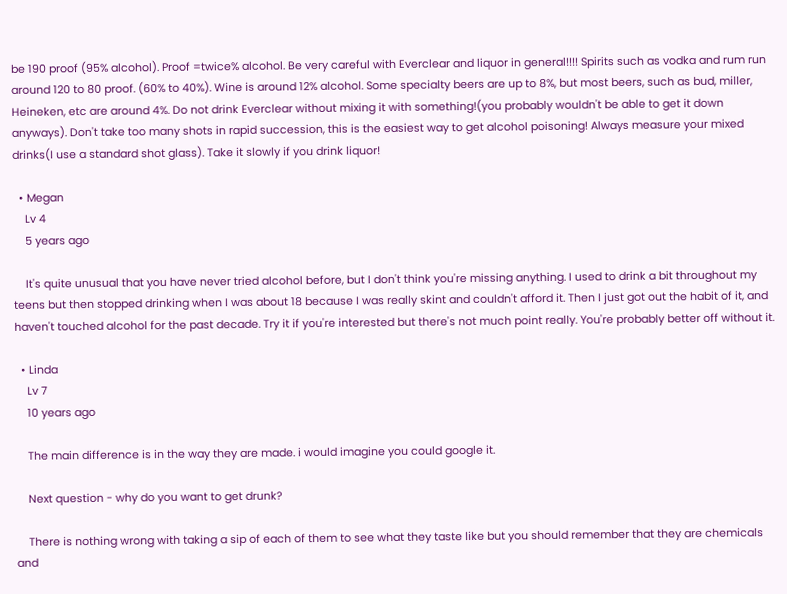be 190 proof (95% alcohol). Proof =twice% alcohol. Be very careful with Everclear and liquor in general!!!! Spirits such as vodka and rum run around 120 to 80 proof. (60% to 40%). Wine is around 12% alcohol. Some specialty beers are up to 8%, but most beers, such as bud, miller, Heineken, etc are around 4%. Do not drink Everclear without mixing it with something!(you probably wouldn't be able to get it down anyways). Don't take too many shots in rapid succession, this is the easiest way to get alcohol poisoning! Always measure your mixed drinks(I use a standard shot glass). Take it slowly if you drink liquor!

  • Megan
    Lv 4
    5 years ago

    It's quite unusual that you have never tried alcohol before, but I don't think you're missing anything. I used to drink a bit throughout my teens but then stopped drinking when I was about 18 because I was really skint and couldn't afford it. Then I just got out the habit of it, and haven't touched alcohol for the past decade. Try it if you're interested but there's not much point really. You're probably better off without it.

  • Linda
    Lv 7
    10 years ago

    The main difference is in the way they are made. i would imagine you could google it.

    Next question - why do you want to get drunk?

    There is nothing wrong with taking a sip of each of them to see what they taste like but you should remember that they are chemicals and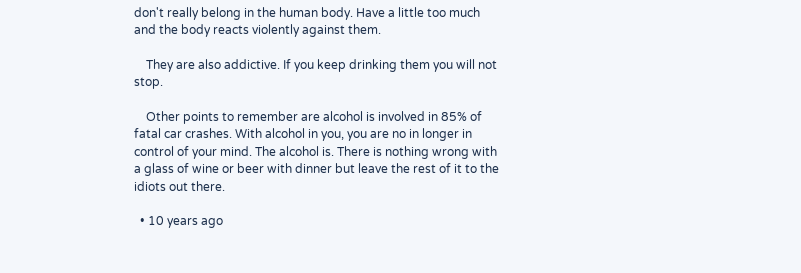don't really belong in the human body. Have a little too much and the body reacts violently against them.

    They are also addictive. If you keep drinking them you will not stop.

    Other points to remember are alcohol is involved in 85% of fatal car crashes. With alcohol in you, you are no in longer in control of your mind. The alcohol is. There is nothing wrong with a glass of wine or beer with dinner but leave the rest of it to the idiots out there.

  • 10 years ago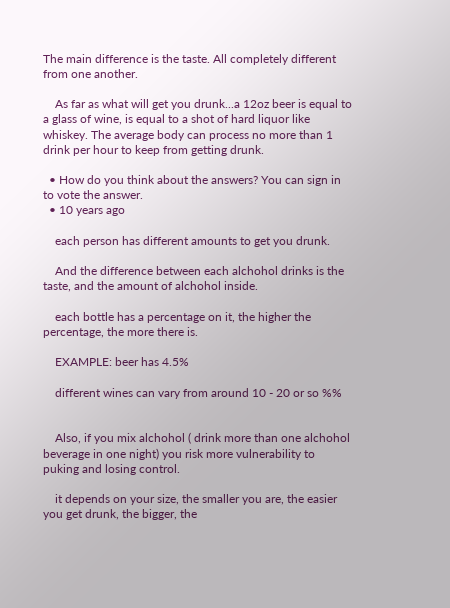The main difference is the taste. All completely different from one another.

    As far as what will get you drunk...a 12oz beer is equal to a glass of wine, is equal to a shot of hard liquor like whiskey. The average body can process no more than 1 drink per hour to keep from getting drunk.

  • How do you think about the answers? You can sign in to vote the answer.
  • 10 years ago

    each person has different amounts to get you drunk.

    And the difference between each alchohol drinks is the taste, and the amount of alchohol inside.

    each bottle has a percentage on it, the higher the percentage, the more there is.

    EXAMPLE: beer has 4.5%

    different wines can vary from around 10 - 20 or so %%


    Also, if you mix alchohol ( drink more than one alchohol beverage in one night) you risk more vulnerability to puking and losing control.

    it depends on your size, the smaller you are, the easier you get drunk, the bigger, the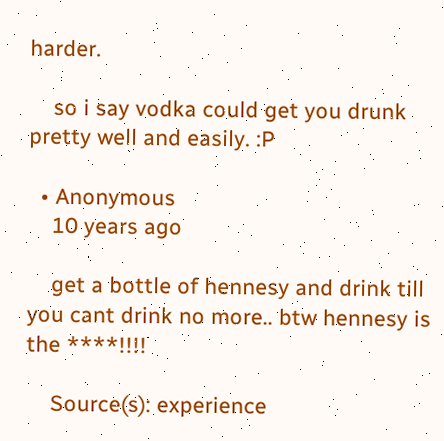harder.

    so i say vodka could get you drunk pretty well and easily. :P

  • Anonymous
    10 years ago

    get a bottle of hennesy and drink till you cant drink no more.. btw hennesy is the ****!!!!

    Source(s): experience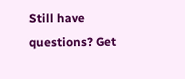Still have questions? Get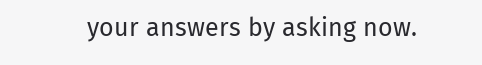your answers by asking now.